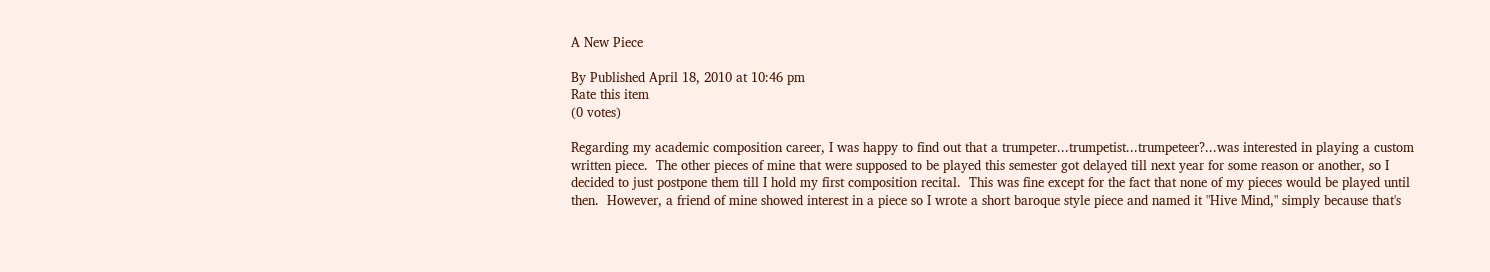A New Piece

By Published April 18, 2010 at 10:46 pm
Rate this item
(0 votes)

Regarding my academic composition career, I was happy to find out that a trumpeter...trumpetist...trumpeteer?...was interested in playing a custom written piece.  The other pieces of mine that were supposed to be played this semester got delayed till next year for some reason or another, so I decided to just postpone them till I hold my first composition recital.  This was fine except for the fact that none of my pieces would be played until then.  However, a friend of mine showed interest in a piece so I wrote a short baroque style piece and named it "Hive Mind," simply because that's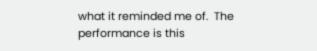what it reminded me of.  The performance is this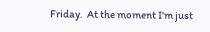Friday.  At the moment I'm just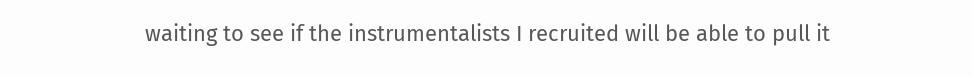waiting to see if the instrumentalists I recruited will be able to pull it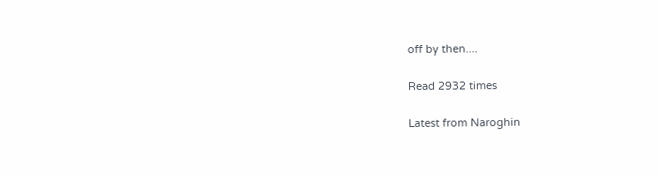off by then....

Read 2932 times

Latest from Naroghin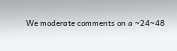We moderate comments on a ~24~48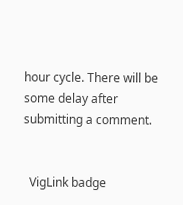hour cycle. There will be some delay after submitting a comment.


  VigLink badge